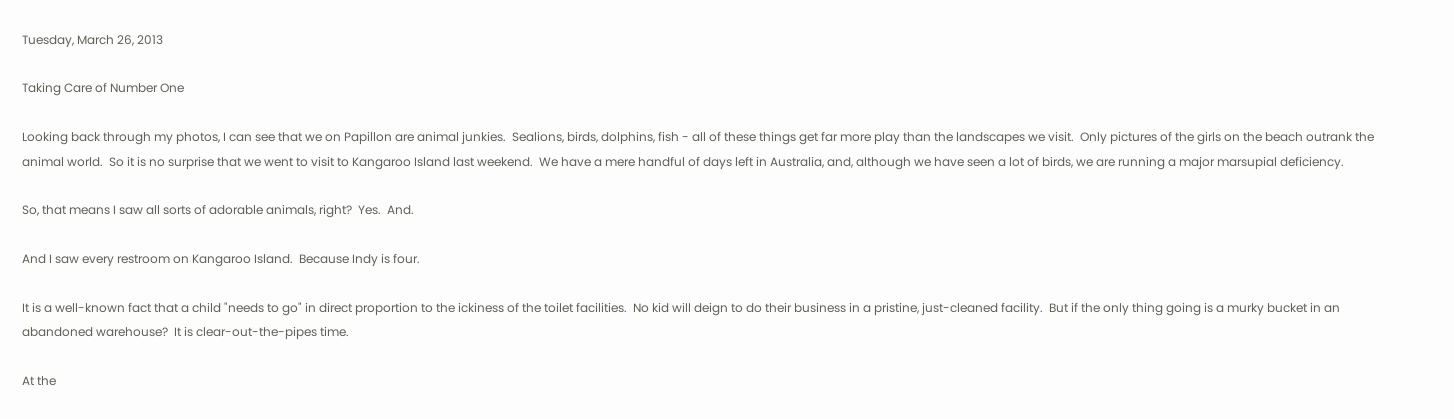Tuesday, March 26, 2013

Taking Care of Number One

Looking back through my photos, I can see that we on Papillon are animal junkies.  Sealions, birds, dolphins, fish - all of these things get far more play than the landscapes we visit.  Only pictures of the girls on the beach outrank the animal world.  So it is no surprise that we went to visit to Kangaroo Island last weekend.  We have a mere handful of days left in Australia, and, although we have seen a lot of birds, we are running a major marsupial deficiency.

So, that means I saw all sorts of adorable animals, right?  Yes.  And.

And I saw every restroom on Kangaroo Island.  Because Indy is four.

It is a well-known fact that a child "needs to go" in direct proportion to the ickiness of the toilet facilities.  No kid will deign to do their business in a pristine, just-cleaned facility.  But if the only thing going is a murky bucket in an abandoned warehouse?  It is clear-out-the-pipes time.

At the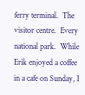ferry terminal.  The visitor centre.  Every national park.  While Erik enjoyed a coffee in a cafe on Sunday, I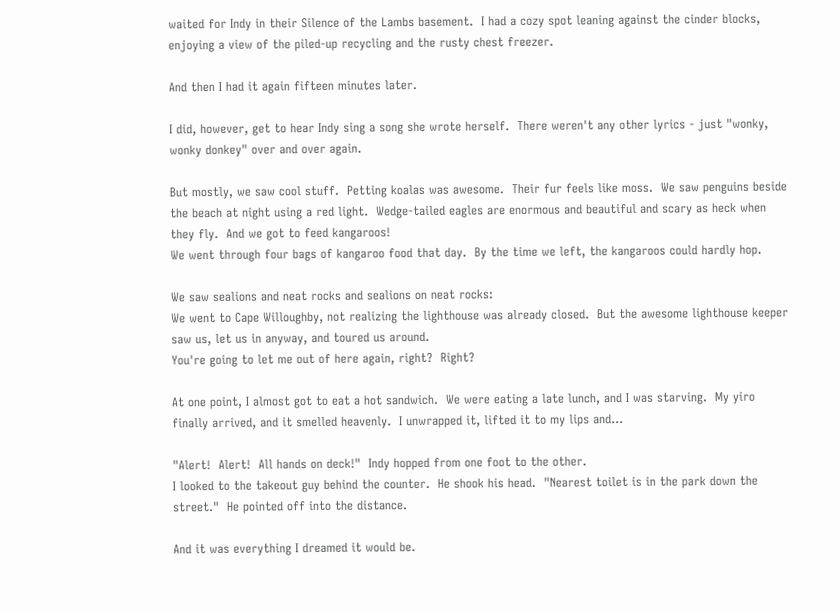waited for Indy in their Silence of the Lambs basement.  I had a cozy spot leaning against the cinder blocks, enjoying a view of the piled-up recycling and the rusty chest freezer.

And then I had it again fifteen minutes later.

I did, however, get to hear Indy sing a song she wrote herself.  There weren't any other lyrics - just "wonky, wonky donkey" over and over again.

But mostly, we saw cool stuff.  Petting koalas was awesome.  Their fur feels like moss.  We saw penguins beside the beach at night using a red light.  Wedge-tailed eagles are enormous and beautiful and scary as heck when they fly.  And we got to feed kangaroos!
We went through four bags of kangaroo food that day.  By the time we left, the kangaroos could hardly hop.

We saw sealions and neat rocks and sealions on neat rocks:
We went to Cape Willoughby, not realizing the lighthouse was already closed.  But the awesome lighthouse keeper saw us, let us in anyway, and toured us around.
You're going to let me out of here again, right?  Right?

At one point, I almost got to eat a hot sandwich.  We were eating a late lunch, and I was starving.  My yiro finally arrived, and it smelled heavenly.  I unwrapped it, lifted it to my lips and...

"Alert!  Alert!  All hands on deck!"  Indy hopped from one foot to the other.
I looked to the takeout guy behind the counter.  He shook his head.  "Nearest toilet is in the park down the street."  He pointed off into the distance.

And it was everything I dreamed it would be.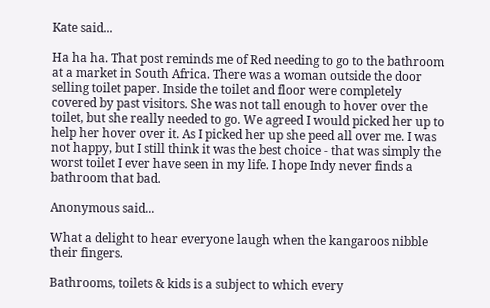Kate said...

Ha ha ha. That post reminds me of Red needing to go to the bathroom at a market in South Africa. There was a woman outside the door selling toilet paper. Inside the toilet and floor were completely covered by past visitors. She was not tall enough to hover over the toilet, but she really needed to go. We agreed I would picked her up to help her hover over it. As I picked her up she peed all over me. I was not happy, but I still think it was the best choice - that was simply the worst toilet I ever have seen in my life. I hope Indy never finds a bathroom that bad.

Anonymous said...

What a delight to hear everyone laugh when the kangaroos nibble their fingers.

Bathrooms, toilets & kids is a subject to which every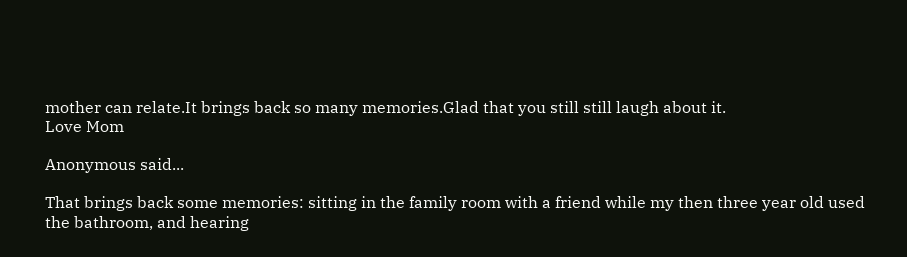mother can relate.It brings back so many memories.Glad that you still still laugh about it.
Love Mom

Anonymous said...

That brings back some memories: sitting in the family room with a friend while my then three year old used the bathroom, and hearing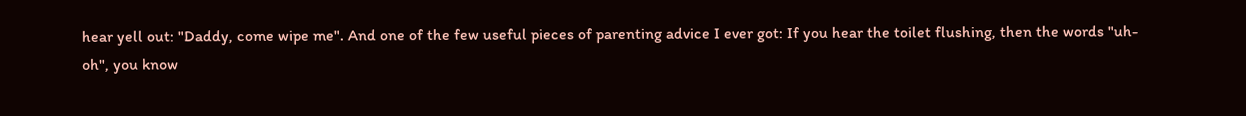hear yell out: "Daddy, come wipe me". And one of the few useful pieces of parenting advice I ever got: If you hear the toilet flushing, then the words "uh-oh", you know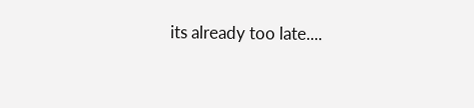its already too late....